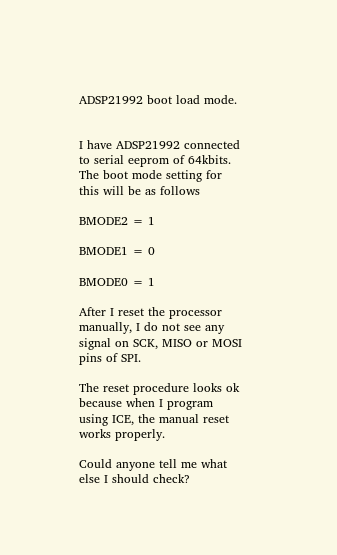ADSP21992 boot load mode.


I have ADSP21992 connected to serial eeprom of 64kbits. The boot mode setting for this will be as follows

BMODE2 = 1

BMODE1 = 0

BMODE0 = 1

After I reset the processor manually, I do not see any signal on SCK, MISO or MOSI pins of SPI.

The reset procedure looks ok because when I program using ICE, the manual reset works properly.

Could anyone tell me what else I should check?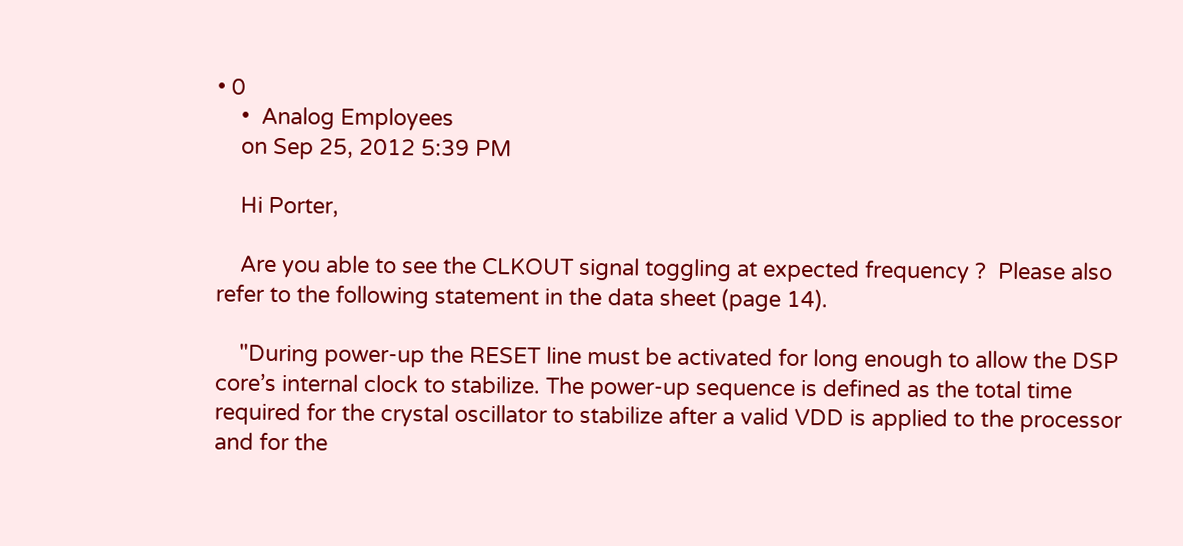• 0
    •  Analog Employees
    on Sep 25, 2012 5:39 PM

    Hi Porter,

    Are you able to see the CLKOUT signal toggling at expected frequency ?  Please also refer to the following statement in the data sheet (page 14).

    "During power-up the RESET line must be activated for long enough to allow the DSP core’s internal clock to stabilize. The power-up sequence is defined as the total time required for the crystal oscillator to stabilize after a valid VDD is applied to the processor and for the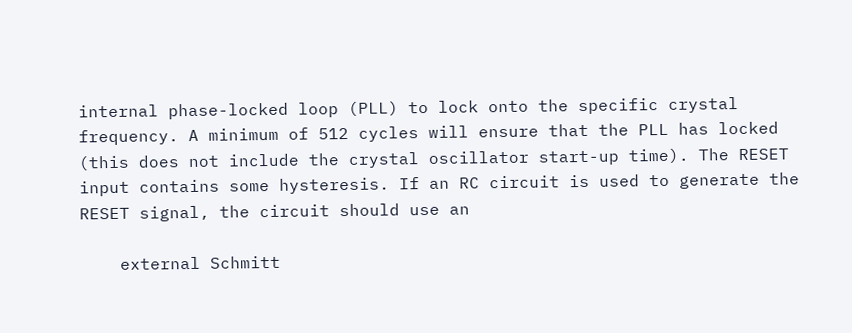internal phase-locked loop (PLL) to lock onto the specific crystal frequency. A minimum of 512 cycles will ensure that the PLL has locked (this does not include the crystal oscillator start-up time). The RESET input contains some hysteresis. If an RC circuit is used to generate the RESET signal, the circuit should use an

    external Schmitt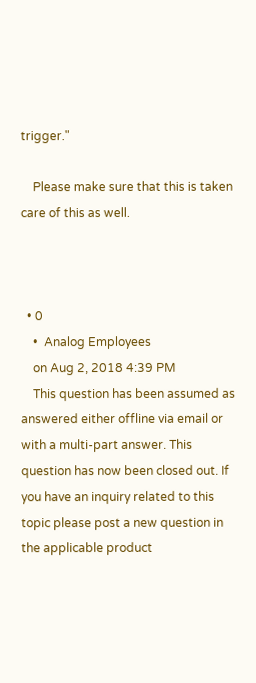trigger."

    Please make sure that this is taken care of this as well.



  • 0
    •  Analog Employees
    on Aug 2, 2018 4:39 PM
    This question has been assumed as answered either offline via email or with a multi-part answer. This question has now been closed out. If you have an inquiry related to this topic please post a new question in the applicable product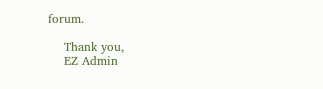forum.

    Thank you,
    EZ Admin